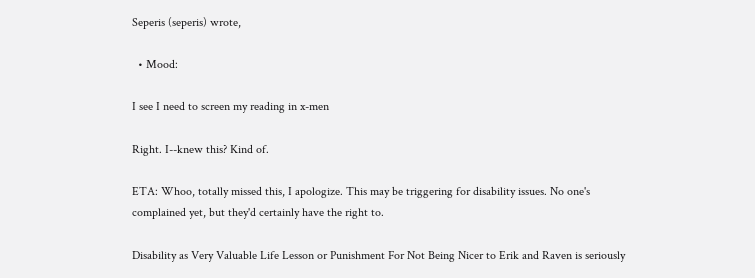Seperis (seperis) wrote,

  • Mood:

I see I need to screen my reading in x-men

Right. I--knew this? Kind of.

ETA: Whoo, totally missed this, I apologize. This may be triggering for disability issues. No one's complained yet, but they'd certainly have the right to.

Disability as Very Valuable Life Lesson or Punishment For Not Being Nicer to Erik and Raven is seriously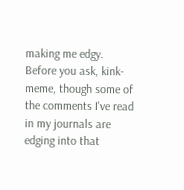making me edgy. Before you ask, kink-meme, though some of the comments I've read in my journals are edging into that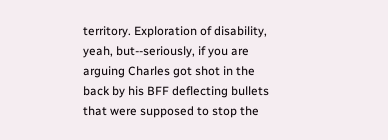territory. Exploration of disability, yeah, but--seriously, if you are arguing Charles got shot in the back by his BFF deflecting bullets that were supposed to stop the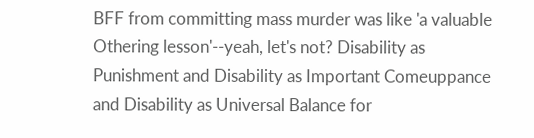BFF from committing mass murder was like 'a valuable Othering lesson'--yeah, let's not? Disability as Punishment and Disability as Important Comeuppance and Disability as Universal Balance for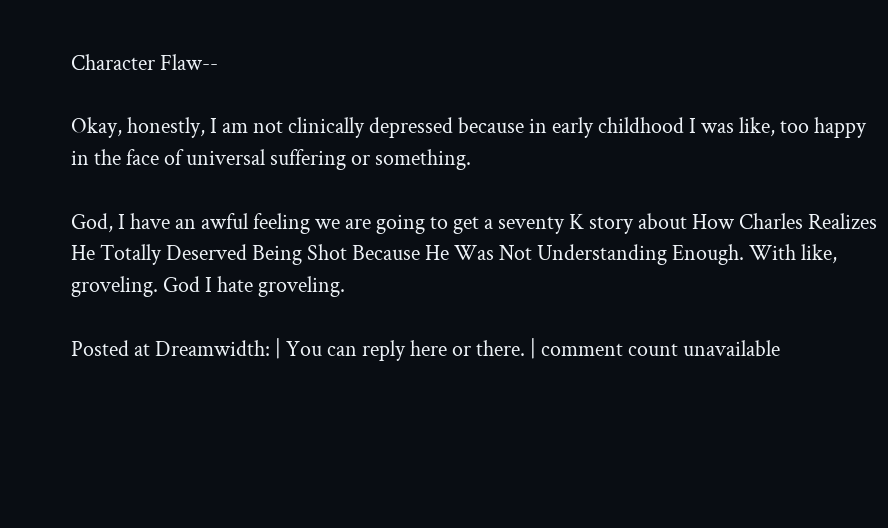Character Flaw--

Okay, honestly, I am not clinically depressed because in early childhood I was like, too happy in the face of universal suffering or something.

God, I have an awful feeling we are going to get a seventy K story about How Charles Realizes He Totally Deserved Being Shot Because He Was Not Understanding Enough. With like, groveling. God I hate groveling.

Posted at Dreamwidth: | You can reply here or there. | comment count unavailable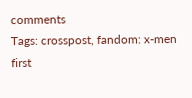comments
Tags: crosspost, fandom: x-men first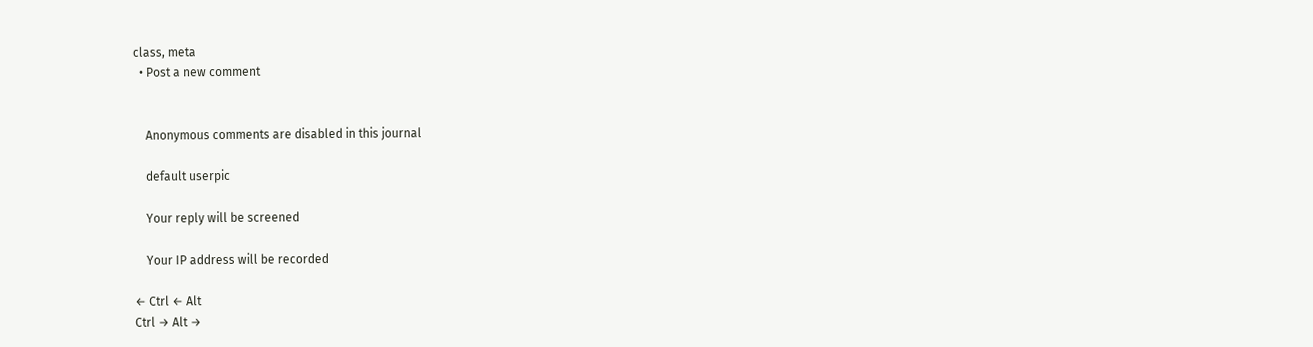class, meta
  • Post a new comment


    Anonymous comments are disabled in this journal

    default userpic

    Your reply will be screened

    Your IP address will be recorded

← Ctrl ← Alt
Ctrl → Alt →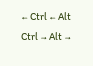← Ctrl ← Alt
Ctrl → Alt →